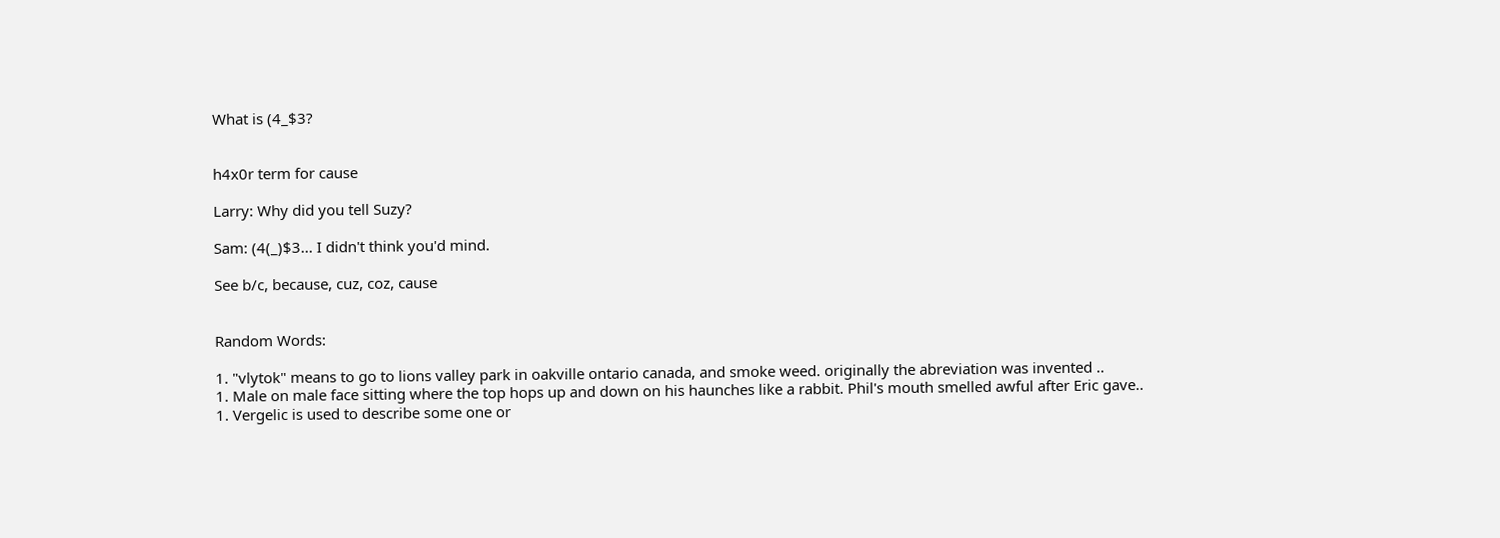What is (4_$3?


h4x0r term for cause

Larry: Why did you tell Suzy?

Sam: (4(_)$3... I didn't think you'd mind.

See b/c, because, cuz, coz, cause


Random Words:

1. "vlytok" means to go to lions valley park in oakville ontario canada, and smoke weed. originally the abreviation was invented ..
1. Male on male face sitting where the top hops up and down on his haunches like a rabbit. Phil's mouth smelled awful after Eric gave..
1. Vergelic is used to describe some one or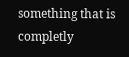something that is completly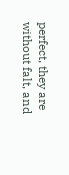perfect, they are without falt, and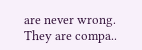are never wrong. They are compa..